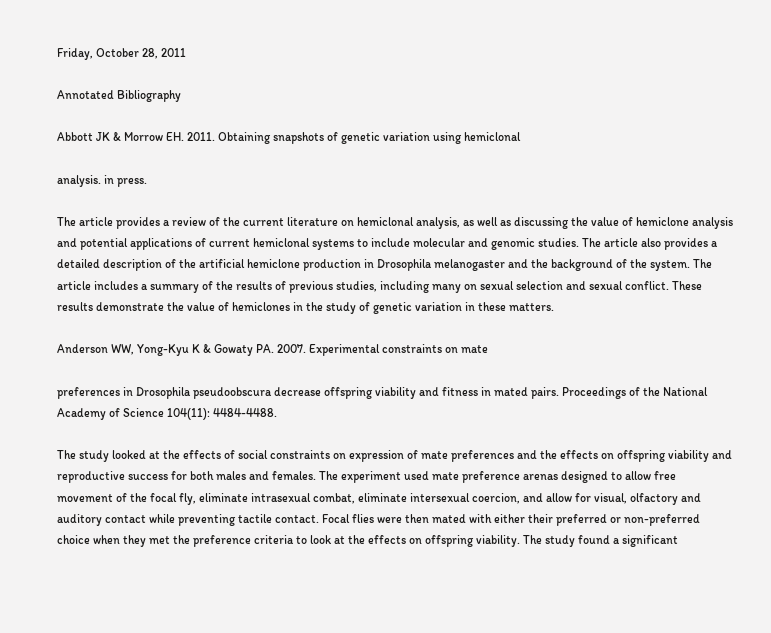Friday, October 28, 2011

Annotated Bibliography

Abbott JK & Morrow EH. 2011. Obtaining snapshots of genetic variation using hemiclonal

analysis. in press.

The article provides a review of the current literature on hemiclonal analysis, as well as discussing the value of hemiclone analysis and potential applications of current hemiclonal systems to include molecular and genomic studies. The article also provides a detailed description of the artificial hemiclone production in Drosophila melanogaster and the background of the system. The article includes a summary of the results of previous studies, including many on sexual selection and sexual conflict. These results demonstrate the value of hemiclones in the study of genetic variation in these matters.

Anderson WW, Yong-Kyu K & Gowaty PA. 2007. Experimental constraints on mate

preferences in Drosophila pseudoobscura decrease offspring viability and fitness in mated pairs. Proceedings of the National Academy of Science 104(11): 4484-4488.

The study looked at the effects of social constraints on expression of mate preferences and the effects on offspring viability and reproductive success for both males and females. The experiment used mate preference arenas designed to allow free movement of the focal fly, eliminate intrasexual combat, eliminate intersexual coercion, and allow for visual, olfactory and auditory contact while preventing tactile contact. Focal flies were then mated with either their preferred or non-preferred choice when they met the preference criteria to look at the effects on offspring viability. The study found a significant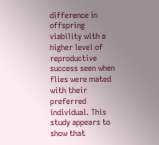difference in offspring viability with a higher level of reproductive success seen when flies were mated with their preferred individual. This study appears to show that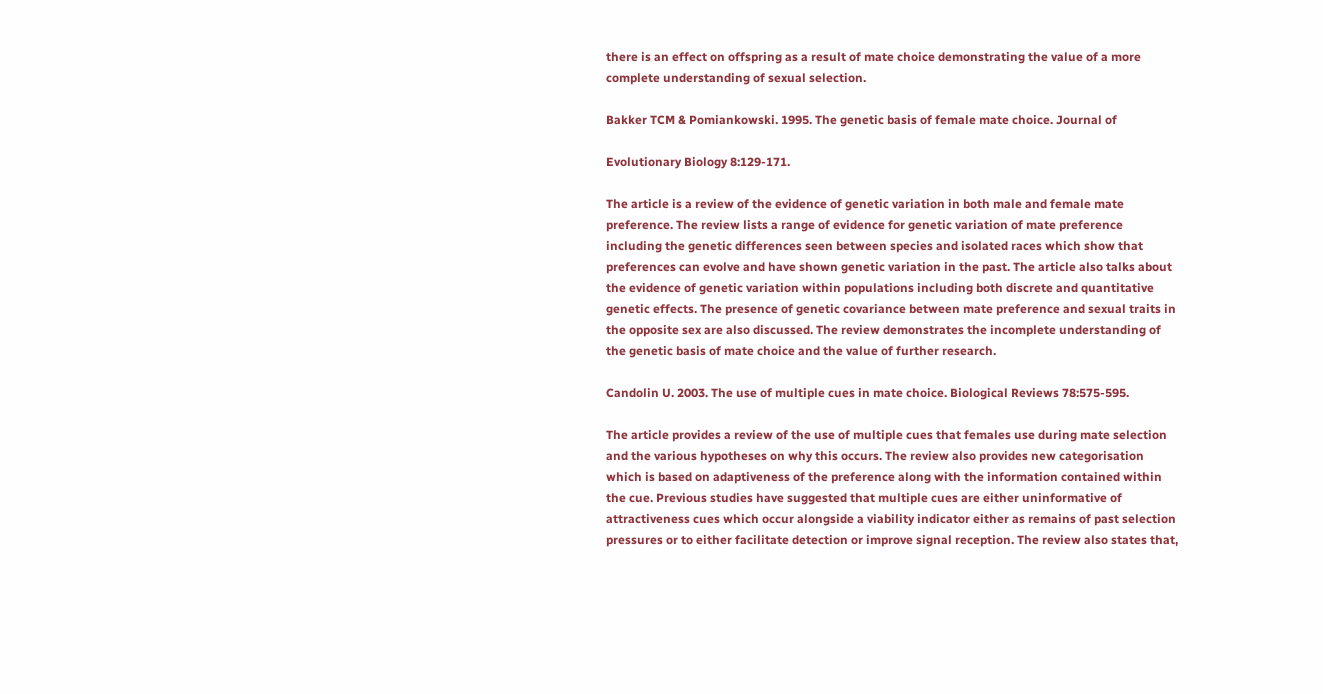there is an effect on offspring as a result of mate choice demonstrating the value of a more complete understanding of sexual selection.

Bakker TCM & Pomiankowski. 1995. The genetic basis of female mate choice. Journal of

Evolutionary Biology 8:129-171.

The article is a review of the evidence of genetic variation in both male and female mate preference. The review lists a range of evidence for genetic variation of mate preference including the genetic differences seen between species and isolated races which show that preferences can evolve and have shown genetic variation in the past. The article also talks about the evidence of genetic variation within populations including both discrete and quantitative genetic effects. The presence of genetic covariance between mate preference and sexual traits in the opposite sex are also discussed. The review demonstrates the incomplete understanding of the genetic basis of mate choice and the value of further research.

Candolin U. 2003. The use of multiple cues in mate choice. Biological Reviews 78:575-595.

The article provides a review of the use of multiple cues that females use during mate selection and the various hypotheses on why this occurs. The review also provides new categorisation which is based on adaptiveness of the preference along with the information contained within the cue. Previous studies have suggested that multiple cues are either uninformative of attractiveness cues which occur alongside a viability indicator either as remains of past selection pressures or to either facilitate detection or improve signal reception. The review also states that,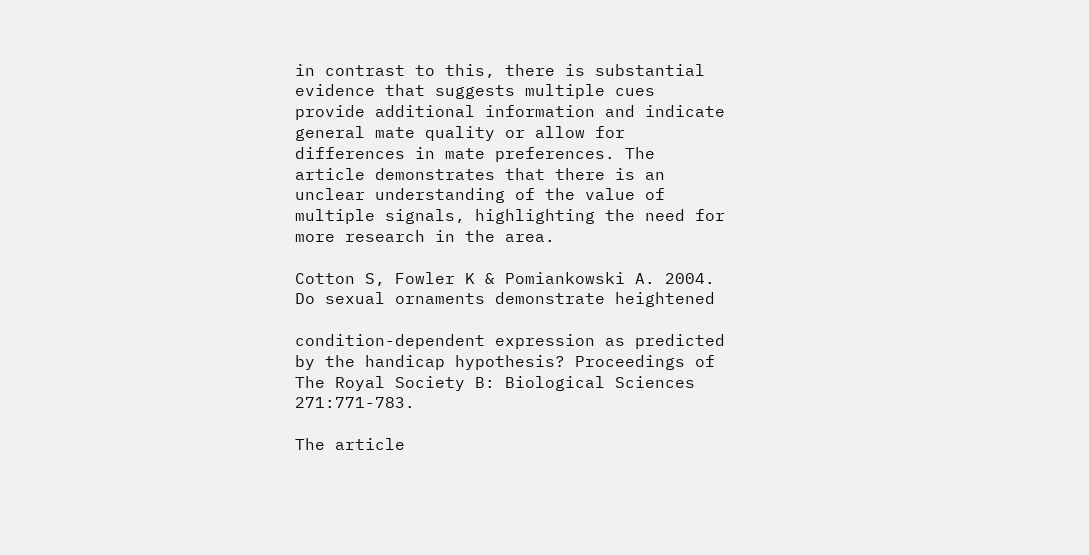in contrast to this, there is substantial evidence that suggests multiple cues provide additional information and indicate general mate quality or allow for differences in mate preferences. The article demonstrates that there is an unclear understanding of the value of multiple signals, highlighting the need for more research in the area.

Cotton S, Fowler K & Pomiankowski A. 2004. Do sexual ornaments demonstrate heightened

condition-dependent expression as predicted by the handicap hypothesis? Proceedings of The Royal Society B: Biological Sciences 271:771-783.

The article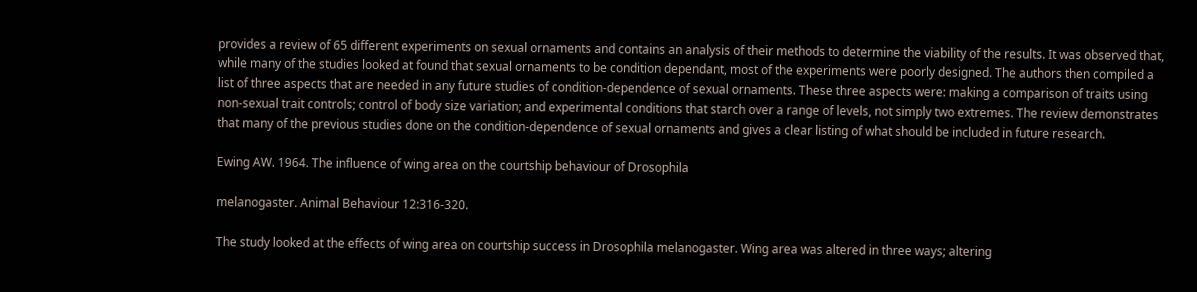provides a review of 65 different experiments on sexual ornaments and contains an analysis of their methods to determine the viability of the results. It was observed that, while many of the studies looked at found that sexual ornaments to be condition dependant, most of the experiments were poorly designed. The authors then compiled a list of three aspects that are needed in any future studies of condition-dependence of sexual ornaments. These three aspects were: making a comparison of traits using non-sexual trait controls; control of body size variation; and experimental conditions that starch over a range of levels, not simply two extremes. The review demonstrates that many of the previous studies done on the condition-dependence of sexual ornaments and gives a clear listing of what should be included in future research.

Ewing AW. 1964. The influence of wing area on the courtship behaviour of Drosophila

melanogaster. Animal Behaviour 12:316-320.

The study looked at the effects of wing area on courtship success in Drosophila melanogaster. Wing area was altered in three ways; altering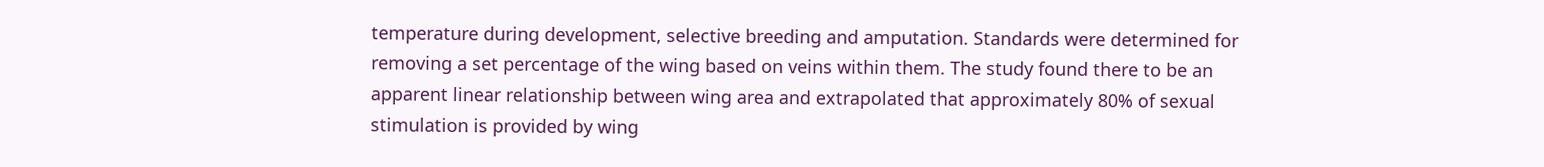temperature during development, selective breeding and amputation. Standards were determined for removing a set percentage of the wing based on veins within them. The study found there to be an apparent linear relationship between wing area and extrapolated that approximately 80% of sexual stimulation is provided by wing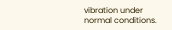vibration under normal conditions.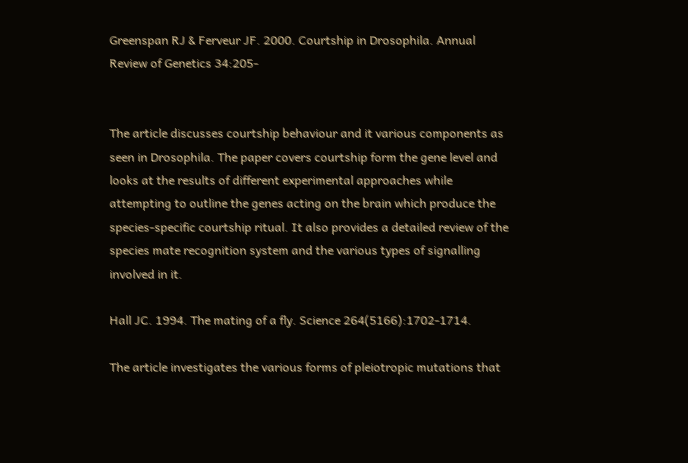Greenspan RJ & Ferveur JF. 2000. Courtship in Drosophila. Annual Review of Genetics 34:205-


The article discusses courtship behaviour and it various components as seen in Drosophila. The paper covers courtship form the gene level and looks at the results of different experimental approaches while attempting to outline the genes acting on the brain which produce the species-specific courtship ritual. It also provides a detailed review of the species mate recognition system and the various types of signalling involved in it.

Hall JC. 1994. The mating of a fly. Science 264(5166):1702-1714.

The article investigates the various forms of pleiotropic mutations that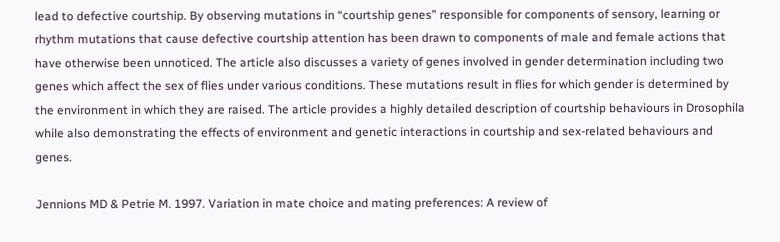lead to defective courtship. By observing mutations in “courtship genes” responsible for components of sensory, learning or rhythm mutations that cause defective courtship attention has been drawn to components of male and female actions that have otherwise been unnoticed. The article also discusses a variety of genes involved in gender determination including two genes which affect the sex of flies under various conditions. These mutations result in flies for which gender is determined by the environment in which they are raised. The article provides a highly detailed description of courtship behaviours in Drosophila while also demonstrating the effects of environment and genetic interactions in courtship and sex-related behaviours and genes.

Jennions MD & Petrie M. 1997. Variation in mate choice and mating preferences: A review of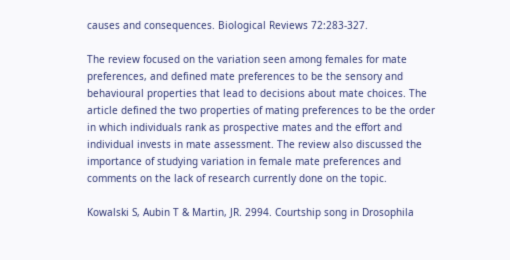causes and consequences. Biological Reviews 72:283-327.

The review focused on the variation seen among females for mate preferences, and defined mate preferences to be the sensory and behavioural properties that lead to decisions about mate choices. The article defined the two properties of mating preferences to be the order in which individuals rank as prospective mates and the effort and individual invests in mate assessment. The review also discussed the importance of studying variation in female mate preferences and comments on the lack of research currently done on the topic.

Kowalski S, Aubin T & Martin, JR. 2994. Courtship song in Drosophila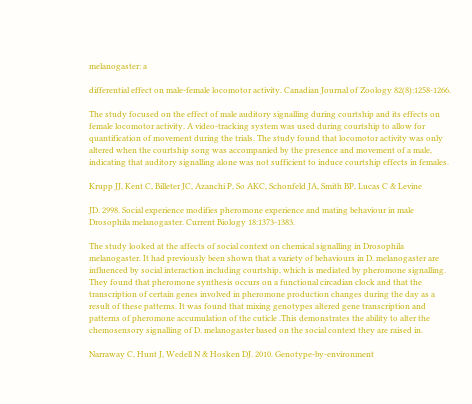melanogaster: a

differential effect on male-female locomotor activity. Canadian Journal of Zoology 82(8):1258-1266.

The study focused on the effect of male auditory signalling during courtship and its effects on female locomotor activity. A video-tracking system was used during courtship to allow for quantification of movement during the trials. The study found that locomotor activity was only altered when the courtship song was accompanied by the presence and movement of a male, indicating that auditory signalling alone was not sufficient to induce courtship effects in females.

Krupp JJ, Kent C, Billeter JC, Azanchi P, So AKC, Schonfeld JA, Smith BP, Lucas C & Levine

JD. 2998. Social experience modifies pheromone experience and mating behaviour in male Drosophila melanogaster. Current Biology 18:1373-1383.

The study looked at the affects of social context on chemical signalling in Drosophila melanogaster. It had previously been shown that a variety of behaviours in D. melanogaster are influenced by social interaction including courtship, which is mediated by pheromone signalling. They found that pheromone synthesis occurs on a functional circadian clock and that the transcription of certain genes involved in pheromone production changes during the day as a result of these patterns. It was found that mixing genotypes altered gene transcription and patterns of pheromone accumulation of the cuticle .This demonstrates the ability to alter the chemosensory signalling of D. melanogaster based on the social context they are raised in.

Narraway C, Hunt J, Wedell N & Hosken DJ. 2010. Genotype-by-environment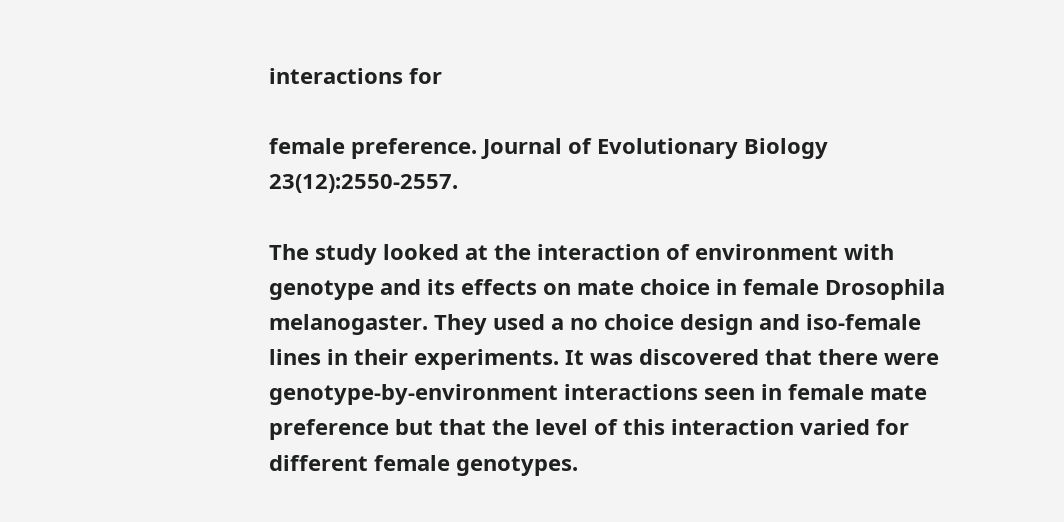interactions for

female preference. Journal of Evolutionary Biology 23(12):2550-2557.

The study looked at the interaction of environment with genotype and its effects on mate choice in female Drosophila melanogaster. They used a no choice design and iso-female lines in their experiments. It was discovered that there were genotype-by-environment interactions seen in female mate preference but that the level of this interaction varied for different female genotypes.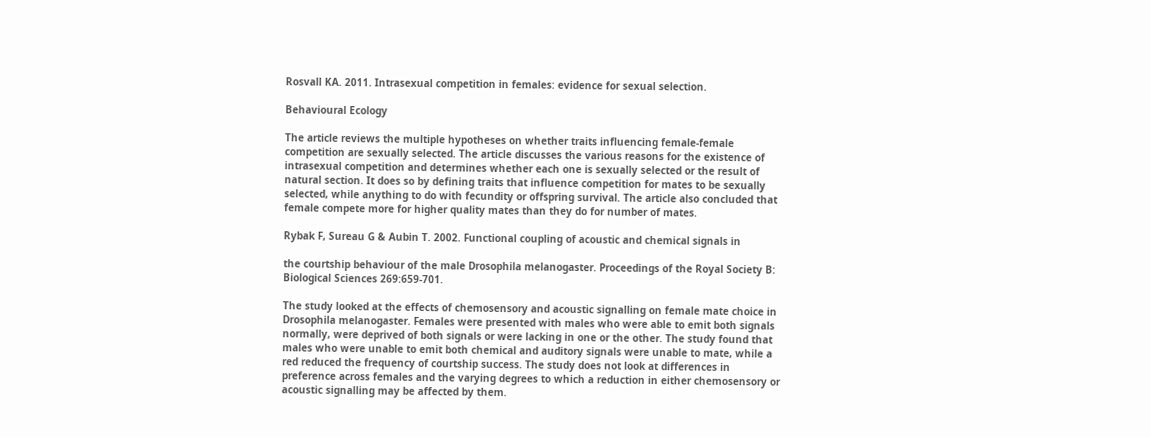Rosvall KA. 2011. Intrasexual competition in females: evidence for sexual selection.

Behavioural Ecology

The article reviews the multiple hypotheses on whether traits influencing female-female competition are sexually selected. The article discusses the various reasons for the existence of intrasexual competition and determines whether each one is sexually selected or the result of natural section. It does so by defining traits that influence competition for mates to be sexually selected, while anything to do with fecundity or offspring survival. The article also concluded that female compete more for higher quality mates than they do for number of mates.

Rybak F, Sureau G & Aubin T. 2002. Functional coupling of acoustic and chemical signals in

the courtship behaviour of the male Drosophila melanogaster. Proceedings of the Royal Society B: Biological Sciences 269:659-701.

The study looked at the effects of chemosensory and acoustic signalling on female mate choice in Drosophila melanogaster. Females were presented with males who were able to emit both signals normally, were deprived of both signals or were lacking in one or the other. The study found that males who were unable to emit both chemical and auditory signals were unable to mate, while a red reduced the frequency of courtship success. The study does not look at differences in preference across females and the varying degrees to which a reduction in either chemosensory or acoustic signalling may be affected by them.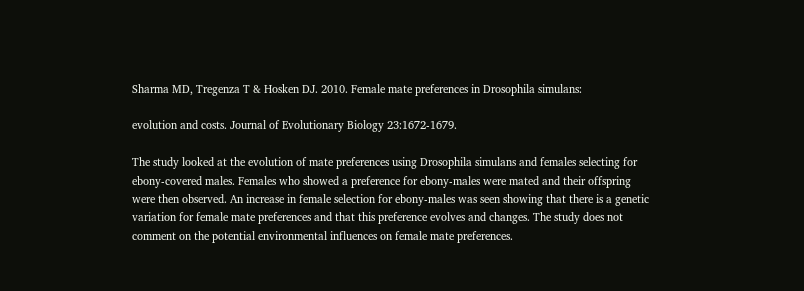Sharma MD, Tregenza T & Hosken DJ. 2010. Female mate preferences in Drosophila simulans:

evolution and costs. Journal of Evolutionary Biology 23:1672-1679.

The study looked at the evolution of mate preferences using Drosophila simulans and females selecting for ebony-covered males. Females who showed a preference for ebony-males were mated and their offspring were then observed. An increase in female selection for ebony-males was seen showing that there is a genetic variation for female mate preferences and that this preference evolves and changes. The study does not comment on the potential environmental influences on female mate preferences.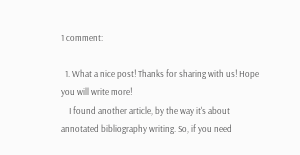1 comment:

  1. What a nice post! Thanks for sharing with us! Hope you will write more!
    I found another article, by the way it's about annotated bibliography writing. So, if you need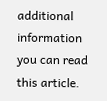additional information you can read this article.